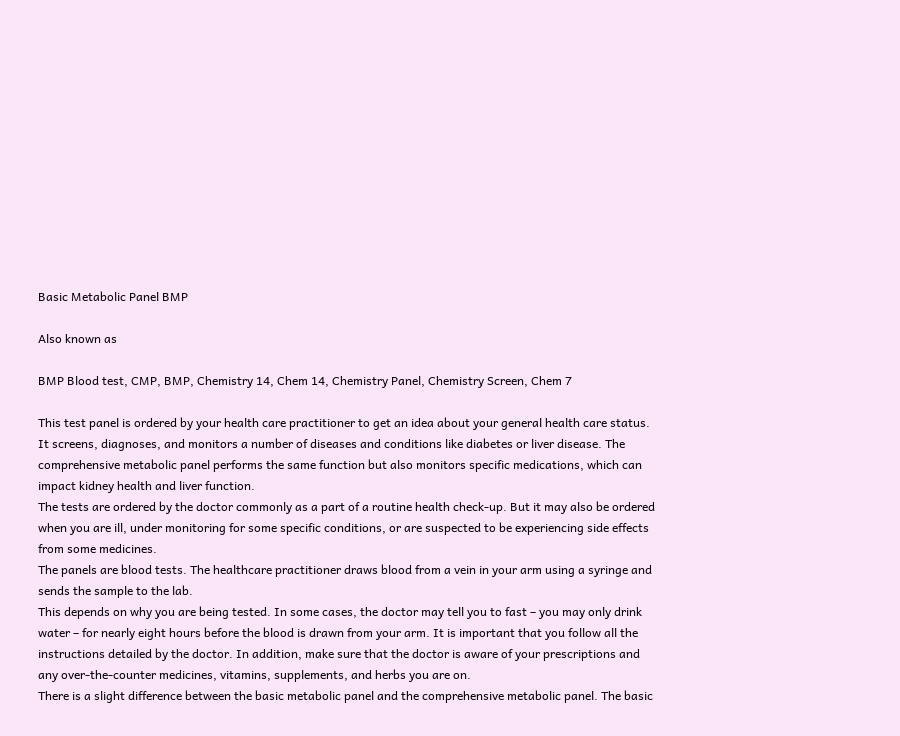Basic Metabolic Panel BMP

Also known as

BMP Blood test, CMP, BMP, Chemistry 14, Chem 14, Chemistry Panel, Chemistry Screen, Chem 7

This test panel is ordered by your health care practitioner to get an idea about your general health care status. It screens, diagnoses, and monitors a number of diseases and conditions like diabetes or liver disease. The comprehensive metabolic panel performs the same function but also monitors specific medications, which can impact kidney health and liver function.
The tests are ordered by the doctor commonly as a part of a routine health check-up. But it may also be ordered when you are ill, under monitoring for some specific conditions, or are suspected to be experiencing side effects from some medicines.
The panels are blood tests. The healthcare practitioner draws blood from a vein in your arm using a syringe and sends the sample to the lab.
This depends on why you are being tested. In some cases, the doctor may tell you to fast – you may only drink water – for nearly eight hours before the blood is drawn from your arm. It is important that you follow all the instructions detailed by the doctor. In addition, make sure that the doctor is aware of your prescriptions and any over-the-counter medicines, vitamins, supplements, and herbs you are on.
There is a slight difference between the basic metabolic panel and the comprehensive metabolic panel. The basic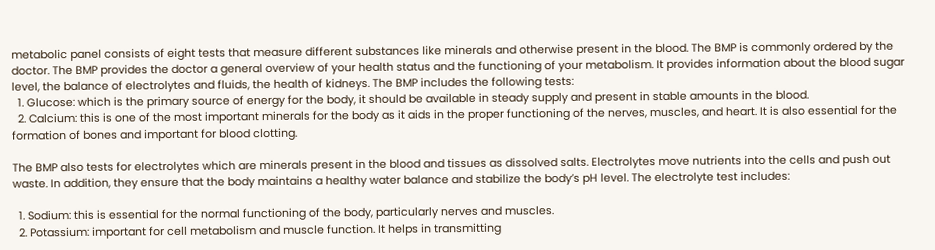metabolic panel consists of eight tests that measure different substances like minerals and otherwise present in the blood. The BMP is commonly ordered by the doctor. The BMP provides the doctor a general overview of your health status and the functioning of your metabolism. It provides information about the blood sugar level, the balance of electrolytes and fluids, the health of kidneys. The BMP includes the following tests:
  1. Glucose: which is the primary source of energy for the body, it should be available in steady supply and present in stable amounts in the blood.
  2. Calcium: this is one of the most important minerals for the body as it aids in the proper functioning of the nerves, muscles, and heart. It is also essential for the formation of bones and important for blood clotting.

The BMP also tests for electrolytes which are minerals present in the blood and tissues as dissolved salts. Electrolytes move nutrients into the cells and push out waste. In addition, they ensure that the body maintains a healthy water balance and stabilize the body’s pH level. The electrolyte test includes:

  1. Sodium: this is essential for the normal functioning of the body, particularly nerves and muscles.
  2. Potassium: important for cell metabolism and muscle function. It helps in transmitting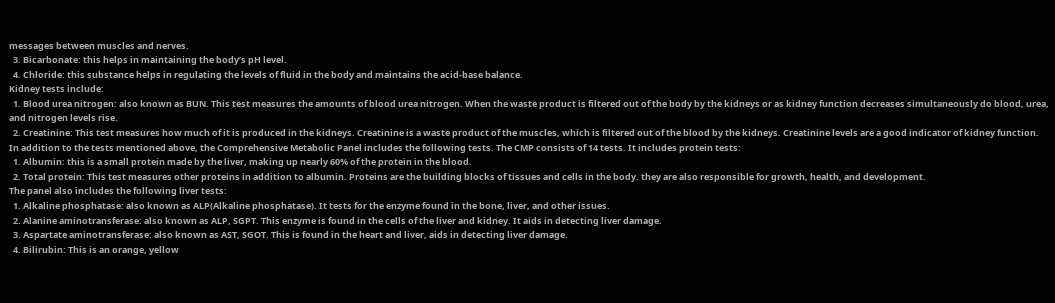messages between muscles and nerves.
  3. Bicarbonate: this helps in maintaining the body’s pH level.
  4. Chloride: this substance helps in regulating the levels of fluid in the body and maintains the acid-base balance.
Kidney tests include:
  1. Blood urea nitrogen: also known as BUN. This test measures the amounts of blood urea nitrogen. When the waste product is filtered out of the body by the kidneys or as kidney function decreases simultaneously do blood, urea, and nitrogen levels rise.
  2. Creatinine: This test measures how much of it is produced in the kidneys. Creatinine is a waste product of the muscles, which is filtered out of the blood by the kidneys. Creatinine levels are a good indicator of kidney function.
In addition to the tests mentioned above, the Comprehensive Metabolic Panel includes the following tests. The CMP consists of 14 tests. It includes protein tests:
  1. Albumin: this is a small protein made by the liver, making up nearly 60% of the protein in the blood.
  2. Total protein: This test measures other proteins in addition to albumin. Proteins are the building blocks of tissues and cells in the body. they are also responsible for growth, health, and development.
The panel also includes the following liver tests:
  1. Alkaline phosphatase: also known as ALP(Alkaline phosphatase). It tests for the enzyme found in the bone, liver, and other issues.
  2. Alanine aminotransferase: also known as ALP, SGPT. This enzyme is found in the cells of the liver and kidney. It aids in detecting liver damage.
  3. Aspartate aminotransferase: also known as AST, SGOT. This is found in the heart and liver, aids in detecting liver damage.
  4. Bilirubin: This is an orange, yellow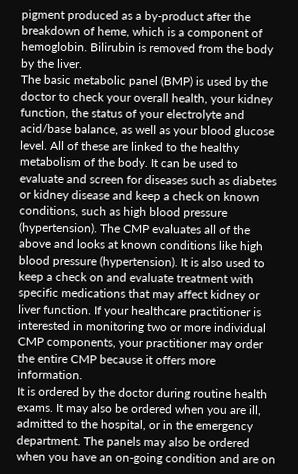pigment produced as a by-product after the breakdown of heme, which is a component of hemoglobin. Bilirubin is removed from the body by the liver.
The basic metabolic panel (BMP) is used by the doctor to check your overall health, your kidney function, the status of your electrolyte and acid/base balance, as well as your blood glucose level. All of these are linked to the healthy metabolism of the body. It can be used to evaluate and screen for diseases such as diabetes or kidney disease and keep a check on known conditions, such as high blood pressure (hypertension). The CMP evaluates all of the above and looks at known conditions like high blood pressure (hypertension). It is also used to keep a check on and evaluate treatment with specific medications that may affect kidney or liver function. If your healthcare practitioner is interested in monitoring two or more individual CMP components, your practitioner may order the entire CMP because it offers more information.
It is ordered by the doctor during routine health exams. It may also be ordered when you are ill, admitted to the hospital, or in the emergency department. The panels may also be ordered when you have an on-going condition and are on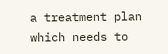a treatment plan which needs to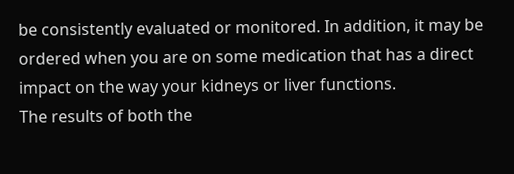be consistently evaluated or monitored. In addition, it may be ordered when you are on some medication that has a direct impact on the way your kidneys or liver functions.
The results of both the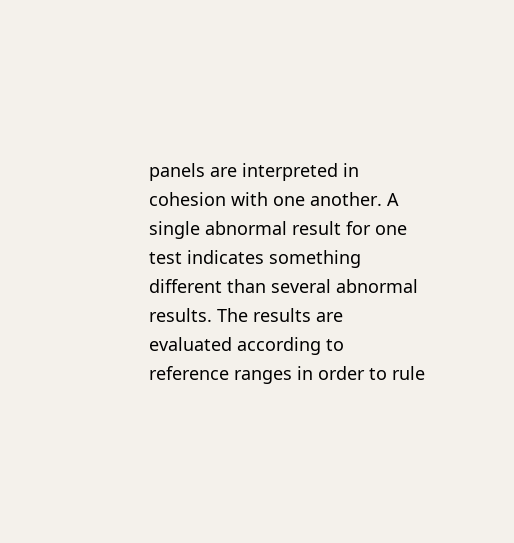panels are interpreted in cohesion with one another. A single abnormal result for one test indicates something different than several abnormal results. The results are evaluated according to reference ranges in order to rule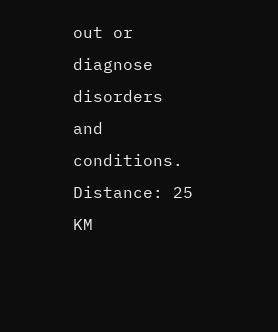out or diagnose disorders and conditions.
Distance: 25 KM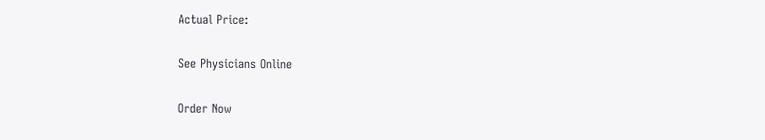Actual Price:

See Physicians Online

Order Now